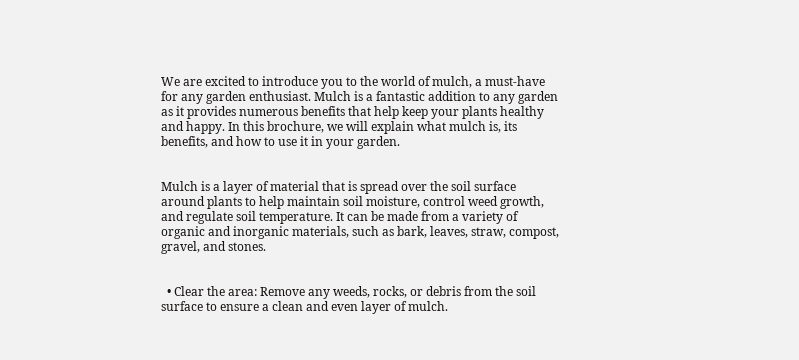We are excited to introduce you to the world of mulch, a must-have for any garden enthusiast. Mulch is a fantastic addition to any garden as it provides numerous benefits that help keep your plants healthy and happy. In this brochure, we will explain what mulch is, its benefits, and how to use it in your garden.


Mulch is a layer of material that is spread over the soil surface around plants to help maintain soil moisture, control weed growth, and regulate soil temperature. It can be made from a variety of organic and inorganic materials, such as bark, leaves, straw, compost, gravel, and stones.


  • Clear the area: Remove any weeds, rocks, or debris from the soil surface to ensure a clean and even layer of mulch.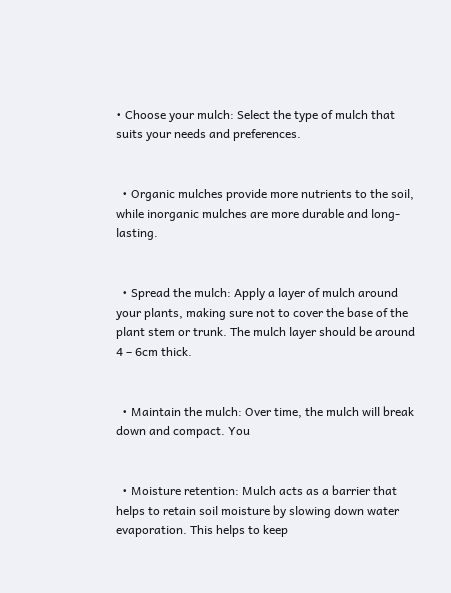• Choose your mulch: Select the type of mulch that suits your needs and preferences.


  • Organic mulches provide more nutrients to the soil, while inorganic mulches are more durable and long-lasting.


  • Spread the mulch: Apply a layer of mulch around your plants, making sure not to cover the base of the plant stem or trunk. The mulch layer should be around 4 – 6cm thick.


  • Maintain the mulch: Over time, the mulch will break down and compact. You


  • Moisture retention: Mulch acts as a barrier that helps to retain soil moisture by slowing down water evaporation. This helps to keep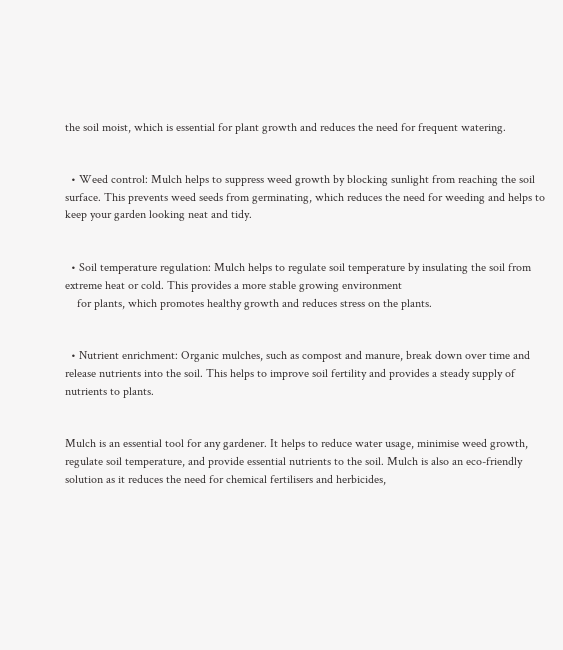the soil moist, which is essential for plant growth and reduces the need for frequent watering.


  • Weed control: Mulch helps to suppress weed growth by blocking sunlight from reaching the soil surface. This prevents weed seeds from germinating, which reduces the need for weeding and helps to keep your garden looking neat and tidy.


  • Soil temperature regulation: Mulch helps to regulate soil temperature by insulating the soil from extreme heat or cold. This provides a more stable growing environment
    for plants, which promotes healthy growth and reduces stress on the plants.


  • Nutrient enrichment: Organic mulches, such as compost and manure, break down over time and release nutrients into the soil. This helps to improve soil fertility and provides a steady supply of nutrients to plants.


Mulch is an essential tool for any gardener. It helps to reduce water usage, minimise weed growth, regulate soil temperature, and provide essential nutrients to the soil. Mulch is also an eco-friendly solution as it reduces the need for chemical fertilisers and herbicides,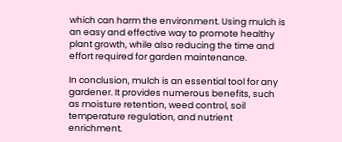which can harm the environment. Using mulch is an easy and effective way to promote healthy plant growth, while also reducing the time and effort required for garden maintenance.

In conclusion, mulch is an essential tool for any gardener. It provides numerous benefits, such as moisture retention, weed control, soil temperature regulation, and nutrient enrichment.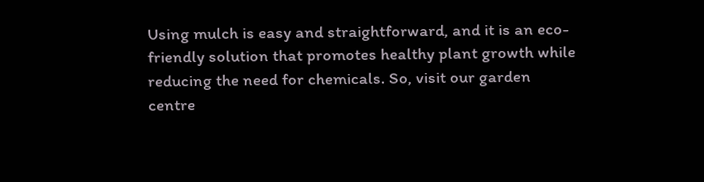Using mulch is easy and straightforward, and it is an eco-friendly solution that promotes healthy plant growth while reducing the need for chemicals. So, visit our garden centre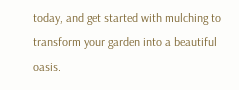today, and get started with mulching to transform your garden into a beautiful oasis.